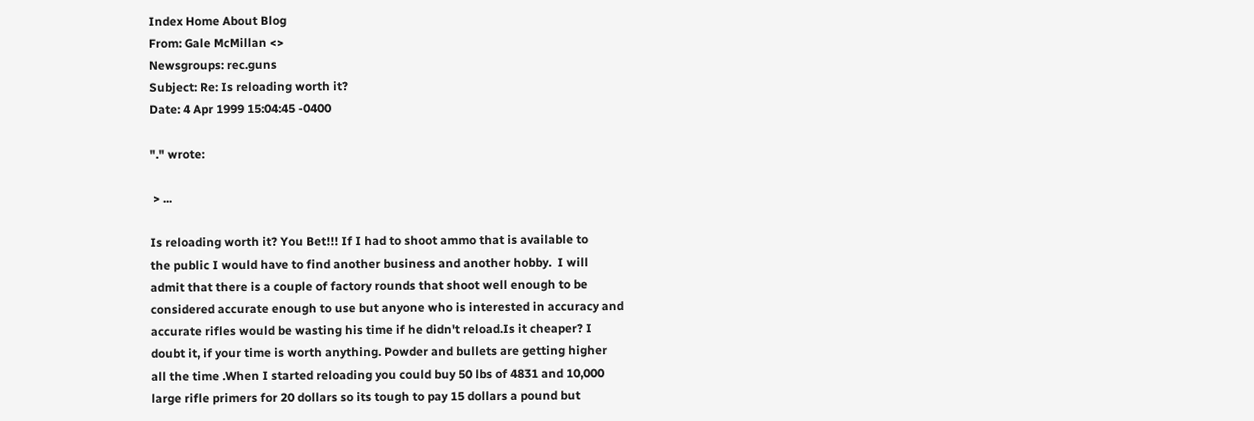Index Home About Blog
From: Gale McMillan <>
Newsgroups: rec.guns
Subject: Re: Is reloading worth it?
Date: 4 Apr 1999 15:04:45 -0400

"." wrote:

 > ...

Is reloading worth it? You Bet!!! If I had to shoot ammo that is available to
the public I would have to find another business and another hobby.  I will
admit that there is a couple of factory rounds that shoot well enough to be
considered accurate enough to use but anyone who is interested in accuracy and
accurate rifles would be wasting his time if he didn't reload.Is it cheaper? I
doubt it, if your time is worth anything. Powder and bullets are getting higher
all the time .When I started reloading you could buy 50 lbs of 4831 and 10,000
large rifle primers for 20 dollars so its tough to pay 15 dollars a pound but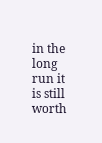in the long run it is still worth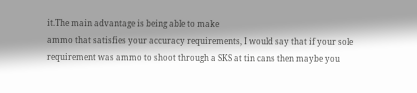it.The main advantage is being able to make
ammo that satisfies your accuracy requirements, I would say that if your sole
requirement was ammo to shoot through a SKS at tin cans then maybe you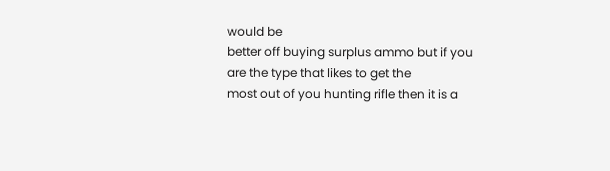would be
better off buying surplus ammo but if you are the type that likes to get the
most out of you hunting rifle then it is a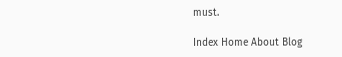must.

Index Home About Blog